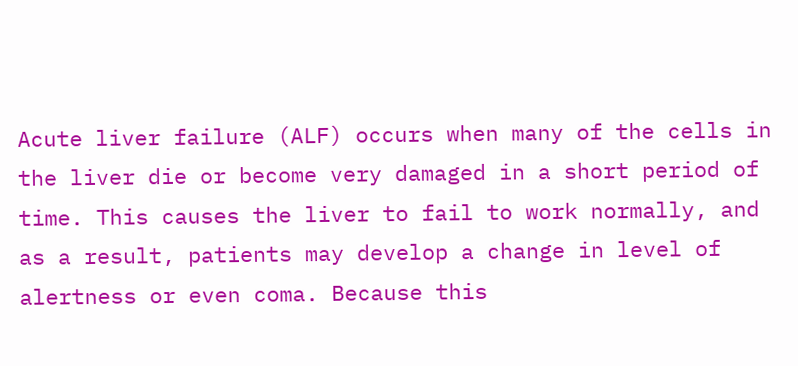Acute liver failure (ALF) occurs when many of the cells in the liver die or become very damaged in a short period of time. This causes the liver to fail to work normally, and as a result, patients may develop a change in level of alertness or even coma. Because this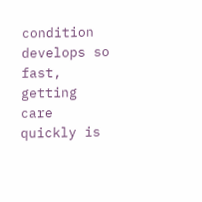condition develops so fast, getting care quickly is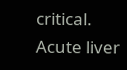critical. Acute liver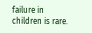failure in children is rare.